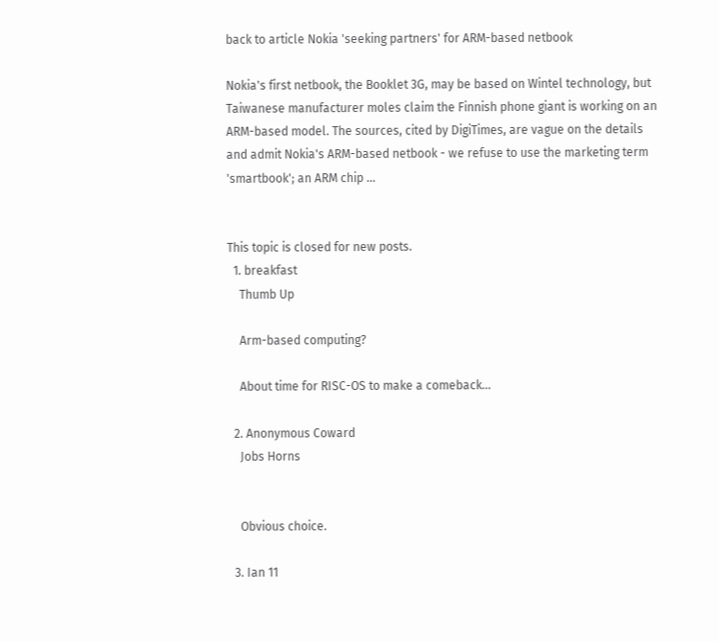back to article Nokia 'seeking partners' for ARM-based netbook

Nokia's first netbook, the Booklet 3G, may be based on Wintel technology, but Taiwanese manufacturer moles claim the Finnish phone giant is working on an ARM-based model. The sources, cited by DigiTimes, are vague on the details and admit Nokia's ARM-based netbook - we refuse to use the marketing term 'smartbook'; an ARM chip …


This topic is closed for new posts.
  1. breakfast
    Thumb Up

    Arm-based computing?

    About time for RISC-OS to make a comeback...

  2. Anonymous Coward
    Jobs Horns


    Obvious choice.

  3. Ian 11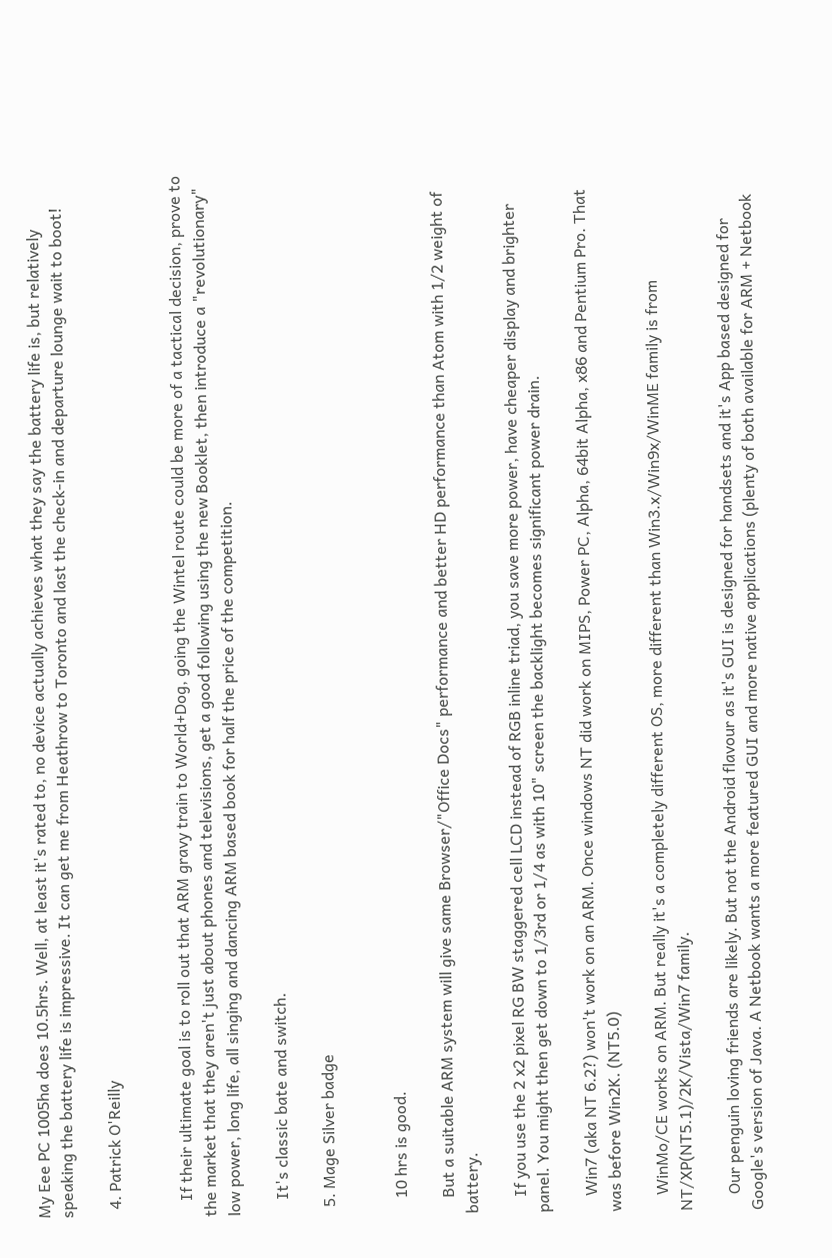My Eee PC 1005ha does 10.5hrs. Well, at least it's rated to, no device actually achieves what they say the battery life is, but relatively speaking the battery life is impressive. It can get me from Heathrow to Toronto and last the check-in and departure lounge wait to boot!

  4. Patrick O'Reilly


    If their ultimate goal is to roll out that ARM gravy train to World+Dog, going the Wintel route could be more of a tactical decision, prove to the market that they aren't just about phones and televisions, get a good following using the new Booklet, then introduce a "revolutionary" low power, long life, all singing and dancing ARM based book for half the price of the competition.

    It's classic bate and switch.

  5. Mage Silver badge


    10 hrs is good.

    But a suitable ARM system will give same Browser/"Office Docs" performance and better HD performance than Atom with 1/2 weight of battery.

    If you use the 2 x2 pixel RG BW staggered cell LCD instead of RGB inline triad, you save more power, have cheaper display and brighter panel. You might then get down to 1/3rd or 1/4 as with 10" screen the backlight becomes significant power drain.

    Win7 (aka NT 6.2?) won't work on an ARM. Once windows NT did work on MIPS, Power PC, Alpha, 64bit Alpha, x86 and Pentium Pro. That was before Win2K. (NT5.0)

    WinMo/CE works on ARM. But really it's a completely different OS, more different than Win3.x/Win9x/WinME family is from NT/XP(NT5.1)/2K/Vista/Win7 family.

    Our penguin loving friends are likely. But not the Android flavour as it's GUI is designed for handsets and it's App based designed for Google's version of Java. A Netbook wants a more featured GUI and more native applications (plenty of both available for ARM + Netbook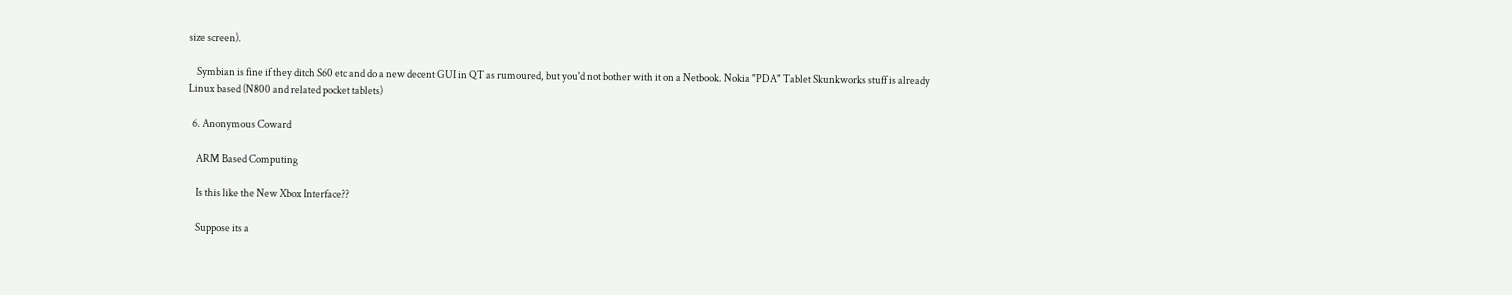size screen).

    Symbian is fine if they ditch S60 etc and do a new decent GUI in QT as rumoured, but you'd not bother with it on a Netbook. Nokia "PDA" Tablet Skunkworks stuff is already Linux based (N800 and related pocket tablets)

  6. Anonymous Coward

    ARM Based Computing

    Is this like the New Xbox Interface??

    Suppose its a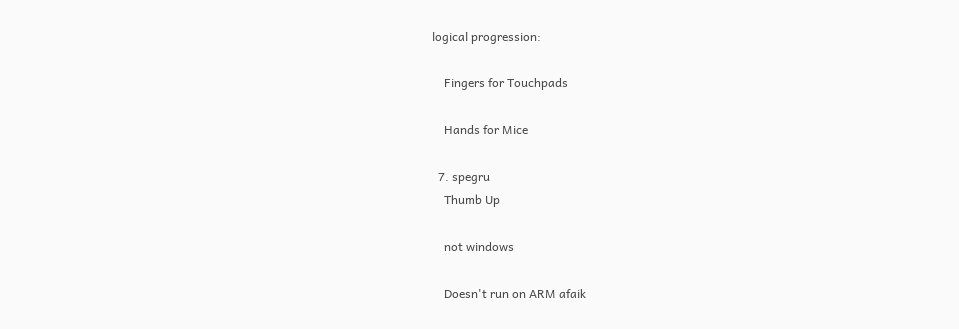logical progression:

    Fingers for Touchpads

    Hands for Mice

  7. spegru
    Thumb Up

    not windows

    Doesn't run on ARM afaik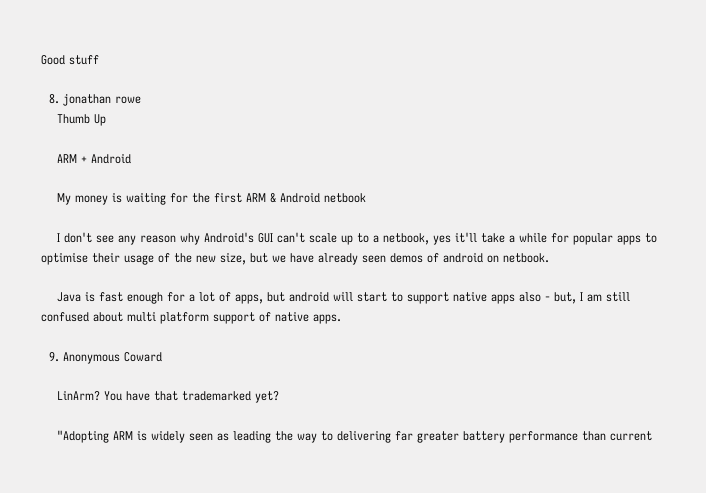Good stuff

  8. jonathan rowe
    Thumb Up

    ARM + Android

    My money is waiting for the first ARM & Android netbook

    I don't see any reason why Android's GUI can't scale up to a netbook, yes it'll take a while for popular apps to optimise their usage of the new size, but we have already seen demos of android on netbook.

    Java is fast enough for a lot of apps, but android will start to support native apps also - but, I am still confused about multi platform support of native apps.

  9. Anonymous Coward

    LinArm? You have that trademarked yet?

    "Adopting ARM is widely seen as leading the way to delivering far greater battery performance than current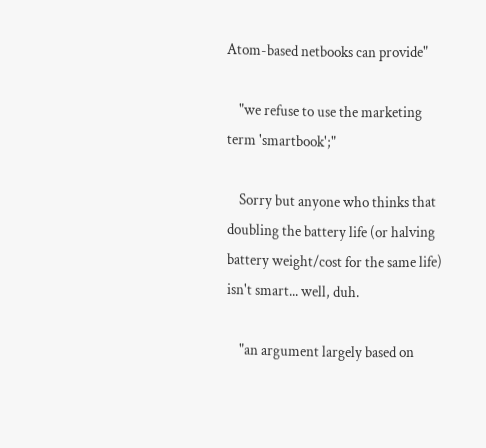Atom-based netbooks can provide"

    "we refuse to use the marketing term 'smartbook';"

    Sorry but anyone who thinks that doubling the battery life (or halving battery weight/cost for the same life) isn't smart... well, duh.

    "an argument largely based on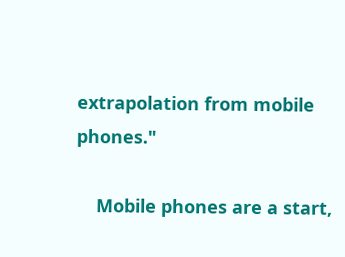extrapolation from mobile phones."

    Mobile phones are a start,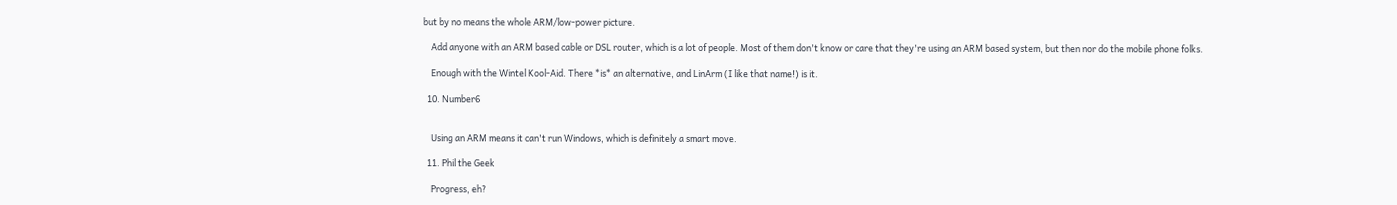but by no means the whole ARM/low-power picture.

    Add anyone with an ARM based cable or DSL router, which is a lot of people. Most of them don't know or care that they're using an ARM based system, but then nor do the mobile phone folks.

    Enough with the Wintel Kool-Aid. There *is* an alternative, and LinArm (I like that name!) is it.

  10. Number6


    Using an ARM means it can't run Windows, which is definitely a smart move.

  11. Phil the Geek

    Progress, eh?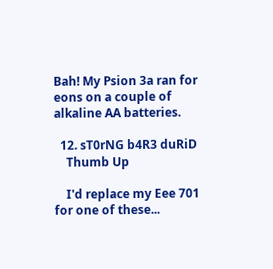Bah! My Psion 3a ran for eons on a couple of alkaline AA batteries.

  12. sT0rNG b4R3 duRiD
    Thumb Up

    I'd replace my Eee 701 for one of these...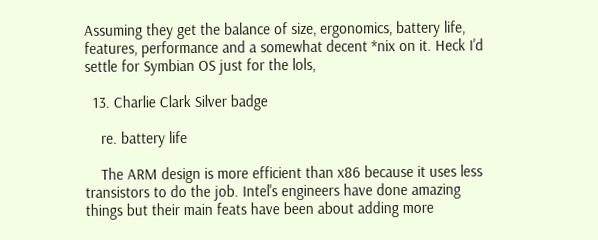Assuming they get the balance of size, ergonomics, battery life, features, performance and a somewhat decent *nix on it. Heck I'd settle for Symbian OS just for the lols,

  13. Charlie Clark Silver badge

    re. battery life

    The ARM design is more efficient than x86 because it uses less transistors to do the job. Intel's engineers have done amazing things but their main feats have been about adding more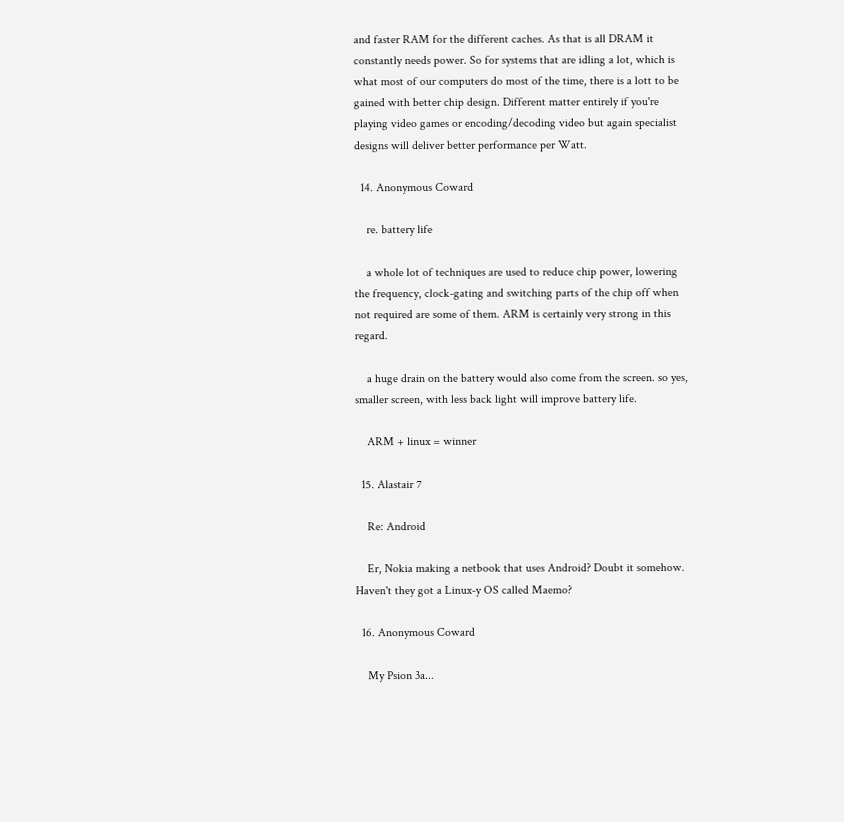and faster RAM for the different caches. As that is all DRAM it constantly needs power. So for systems that are idling a lot, which is what most of our computers do most of the time, there is a lott to be gained with better chip design. Different matter entirely if you're playing video games or encoding/decoding video but again specialist designs will deliver better performance per Watt.

  14. Anonymous Coward

    re. battery life

    a whole lot of techniques are used to reduce chip power, lowering the frequency, clock-gating and switching parts of the chip off when not required are some of them. ARM is certainly very strong in this regard.

    a huge drain on the battery would also come from the screen. so yes, smaller screen, with less back light will improve battery life.

    ARM + linux = winner

  15. Alastair 7

    Re: Android

    Er, Nokia making a netbook that uses Android? Doubt it somehow. Haven't they got a Linux-y OS called Maemo?

  16. Anonymous Coward

    My Psion 3a...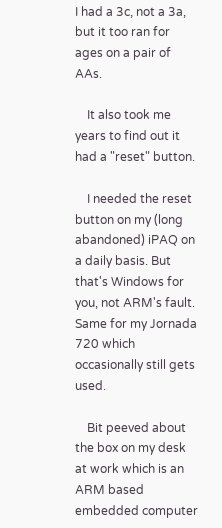I had a 3c, not a 3a, but it too ran for ages on a pair of AAs.

    It also took me years to find out it had a "reset" button.

    I needed the reset button on my (long abandoned) iPAQ on a daily basis. But that's Windows for you, not ARM's fault. Same for my Jornada 720 which occasionally still gets used.

    Bit peeved about the box on my desk at work which is an ARM based embedded computer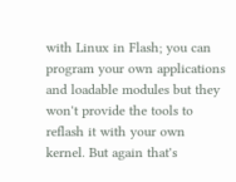with Linux in Flash; you can program your own applications and loadable modules but they won't provide the tools to reflash it with your own kernel. But again that's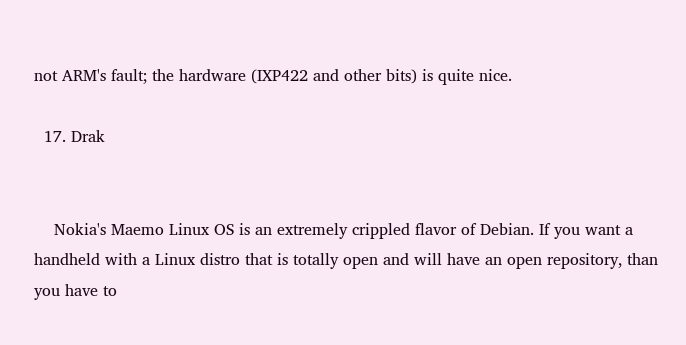not ARM's fault; the hardware (IXP422 and other bits) is quite nice.

  17. Drak


    Nokia's Maemo Linux OS is an extremely crippled flavor of Debian. If you want a handheld with a Linux distro that is totally open and will have an open repository, than you have to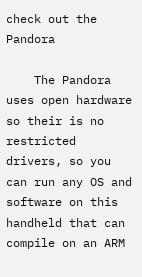check out the Pandora

    The Pandora uses open hardware so their is no restricted drivers, so you can run any OS and software on this handheld that can compile on an ARM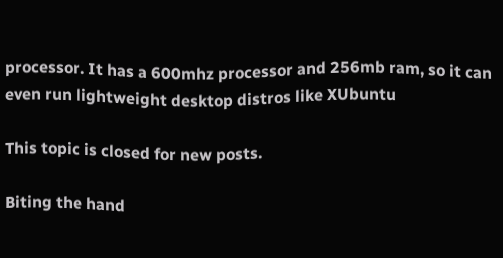processor. It has a 600mhz processor and 256mb ram, so it can even run lightweight desktop distros like XUbuntu

This topic is closed for new posts.

Biting the hand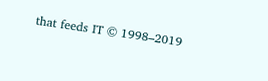that feeds IT © 1998–2019